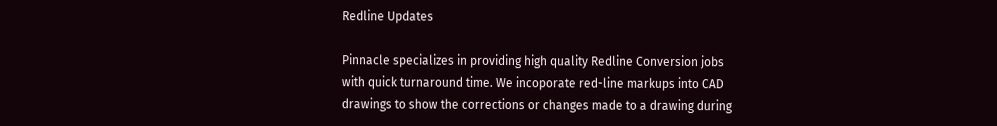Redline Updates

Pinnacle specializes in providing high quality Redline Conversion jobs with quick turnaround time. We incoporate red-line markups into CAD drawings to show the corrections or changes made to a drawing during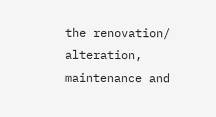the renovation/ alteration, maintenance and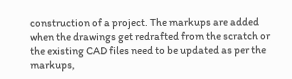construction of a project. The markups are added when the drawings get redrafted from the scratch or the existing CAD files need to be updated as per the markups,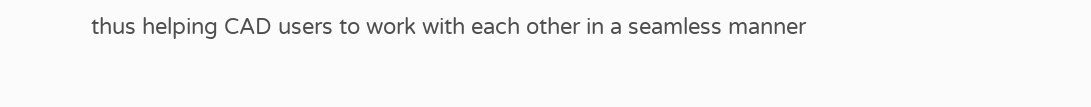thus helping CAD users to work with each other in a seamless manner